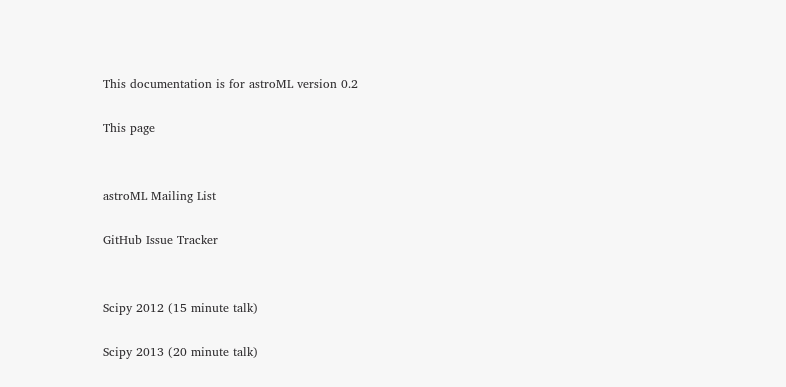This documentation is for astroML version 0.2

This page


astroML Mailing List

GitHub Issue Tracker


Scipy 2012 (15 minute talk)

Scipy 2013 (20 minute talk)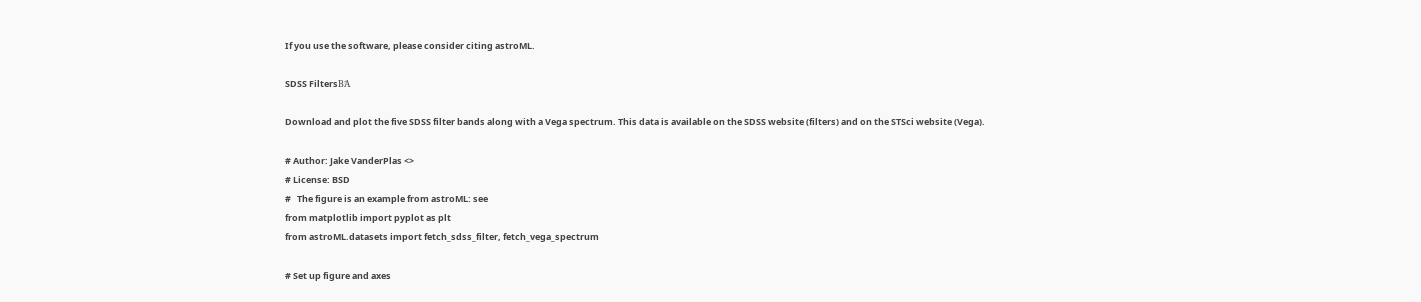If you use the software, please consider citing astroML.

SDSS FiltersΒΆ

Download and plot the five SDSS filter bands along with a Vega spectrum. This data is available on the SDSS website (filters) and on the STSci website (Vega).

# Author: Jake VanderPlas <>
# License: BSD
#   The figure is an example from astroML: see
from matplotlib import pyplot as plt
from astroML.datasets import fetch_sdss_filter, fetch_vega_spectrum

# Set up figure and axes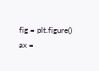fig = plt.figure()
ax =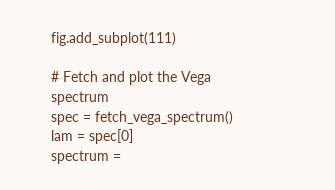fig.add_subplot(111)

# Fetch and plot the Vega spectrum
spec = fetch_vega_spectrum()
lam = spec[0]
spectrum =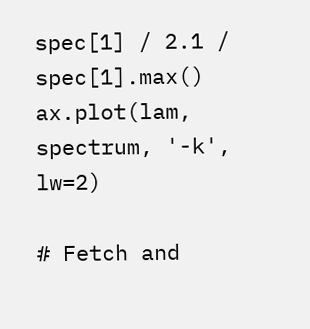spec[1] / 2.1 / spec[1].max()
ax.plot(lam, spectrum, '-k', lw=2)

# Fetch and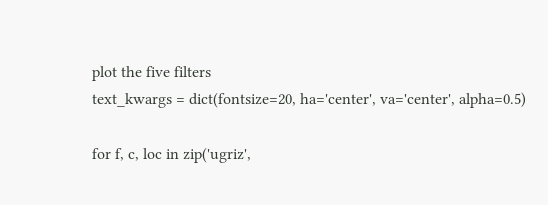plot the five filters
text_kwargs = dict(fontsize=20, ha='center', va='center', alpha=0.5)

for f, c, loc in zip('ugriz',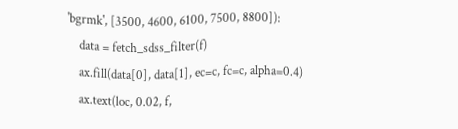'bgrmk', [3500, 4600, 6100, 7500, 8800]):
    data = fetch_sdss_filter(f)
    ax.fill(data[0], data[1], ec=c, fc=c, alpha=0.4)
    ax.text(loc, 0.02, f,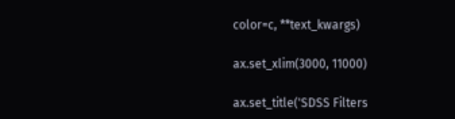color=c, **text_kwargs)

ax.set_xlim(3000, 11000)

ax.set_title('SDSS Filters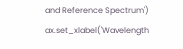and Reference Spectrum')
ax.set_xlabel('Wavelength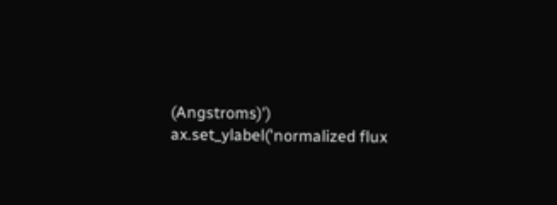(Angstroms)')
ax.set_ylabel('normalized flux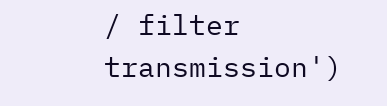/ filter transmission')